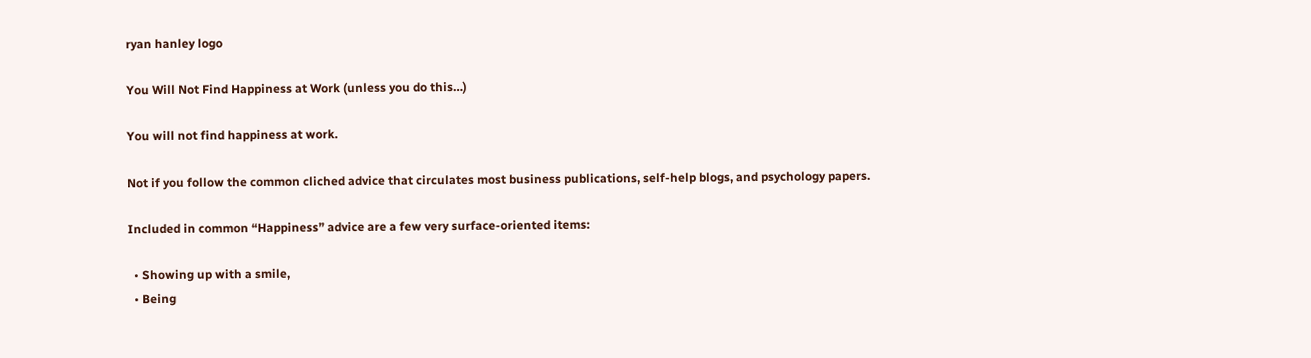ryan hanley logo

You Will Not Find Happiness at Work (unless you do this…)

You will not find happiness at work.

Not if you follow the common cliched advice that circulates most business publications, self-help blogs, and psychology papers.

Included in common “Happiness” advice are a few very surface-oriented items:

  • Showing up with a smile,
  • Being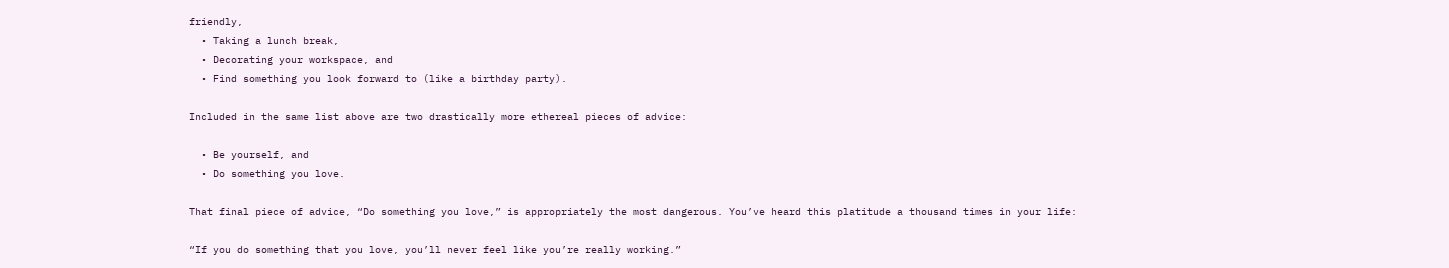friendly,
  • Taking a lunch break,
  • Decorating your workspace, and
  • Find something you look forward to (like a birthday party).

Included in the same list above are two drastically more ethereal pieces of advice:

  • Be yourself, and
  • Do something you love.

That final piece of advice, “Do something you love,” is appropriately the most dangerous. You’ve heard this platitude a thousand times in your life:

“If you do something that you love, you’ll never feel like you’re really working.”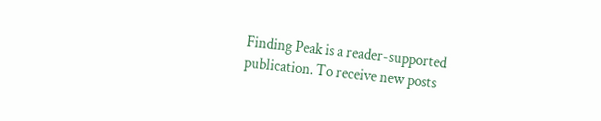Finding Peak is a reader-supported publication. To receive new posts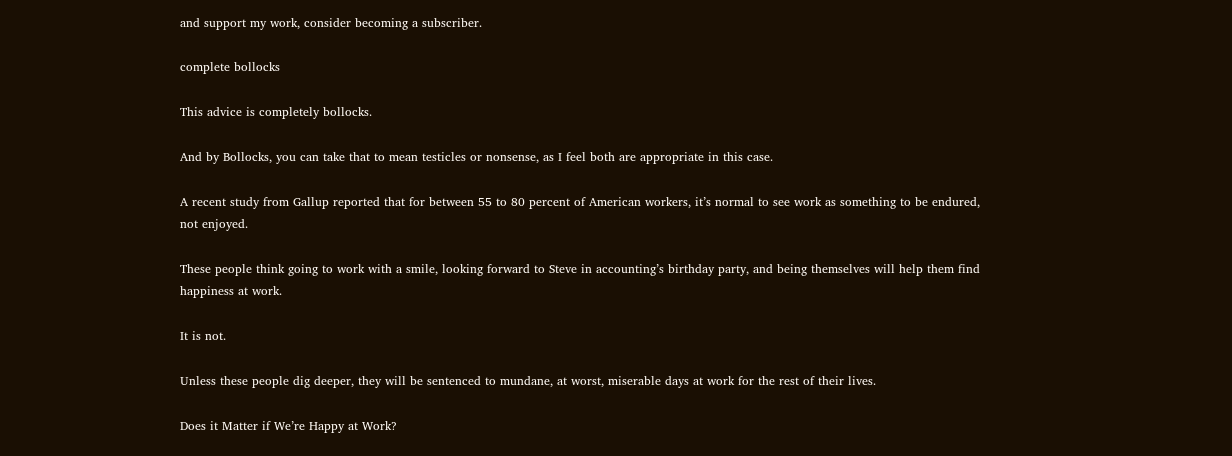and support my work, consider becoming a subscriber.

complete bollocks

This advice is completely bollocks.

And by Bollocks, you can take that to mean testicles or nonsense, as I feel both are appropriate in this case.

A recent study from Gallup reported that for between 55 to 80 percent of American workers, it’s normal to see work as something to be endured, not enjoyed.

These people think going to work with a smile, looking forward to Steve in accounting’s birthday party, and being themselves will help them find happiness at work.

It is not.

Unless these people dig deeper, they will be sentenced to mundane, at worst, miserable days at work for the rest of their lives.

Does it Matter if We’re Happy at Work?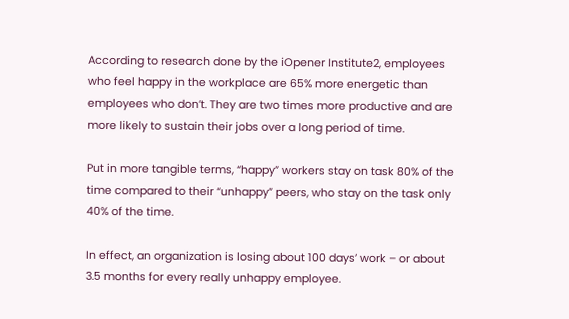According to research done by the iOpener Institute2, employees who feel happy in the workplace are 65% more energetic than employees who don’t. They are two times more productive and are more likely to sustain their jobs over a long period of time.

Put in more tangible terms, “happy” workers stay on task 80% of the time compared to their “unhappy” peers, who stay on the task only 40% of the time.

In effect, an organization is losing about 100 days’ work – or about 3.5 months for every really unhappy employee.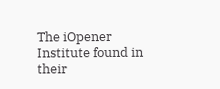The iOpener Institute found in their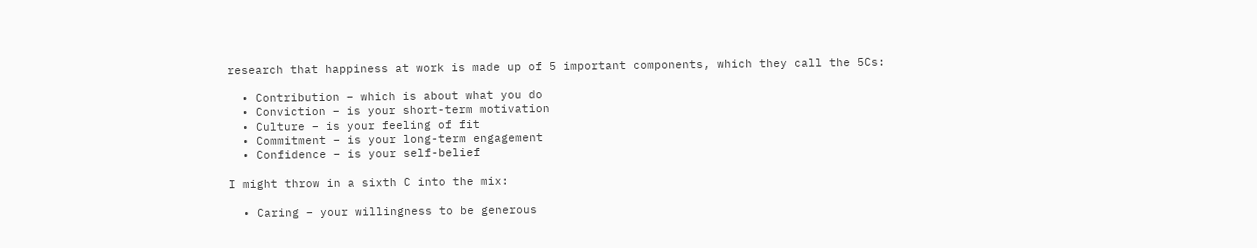research that happiness at work is made up of 5 important components, which they call the 5Cs:

  • Contribution – which is about what you do
  • Conviction – is your short-term motivation
  • Culture – is your feeling of fit
  • Commitment – is your long-term engagement
  • Confidence – is your self-belief

I might throw in a sixth C into the mix:

  • Caring – your willingness to be generous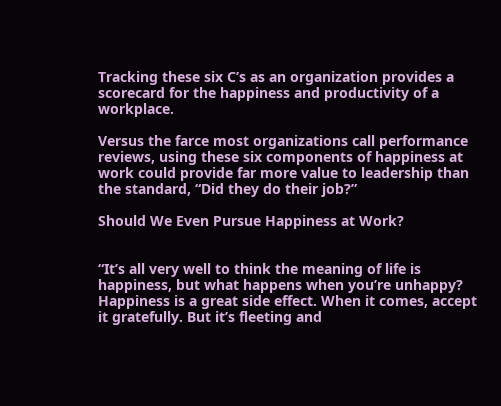Tracking these six C’s as an organization provides a scorecard for the happiness and productivity of a workplace.

Versus the farce most organizations call performance reviews, using these six components of happiness at work could provide far more value to leadership than the standard, “Did they do their job?”

Should We Even Pursue Happiness at Work?


“It’s all very well to think the meaning of life is happiness, but what happens when you’re unhappy? Happiness is a great side effect. When it comes, accept it gratefully. But it’s fleeting and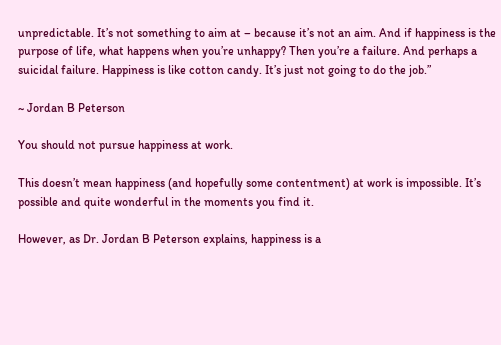unpredictable. It’s not something to aim at – because it’s not an aim. And if happiness is the purpose of life, what happens when you’re unhappy? Then you’re a failure. And perhaps a suicidal failure. Happiness is like cotton candy. It’s just not going to do the job.”

~ Jordan B Peterson

You should not pursue happiness at work.

This doesn’t mean happiness (and hopefully some contentment) at work is impossible. It’s possible and quite wonderful in the moments you find it.

However, as Dr. Jordan B Peterson explains, happiness is a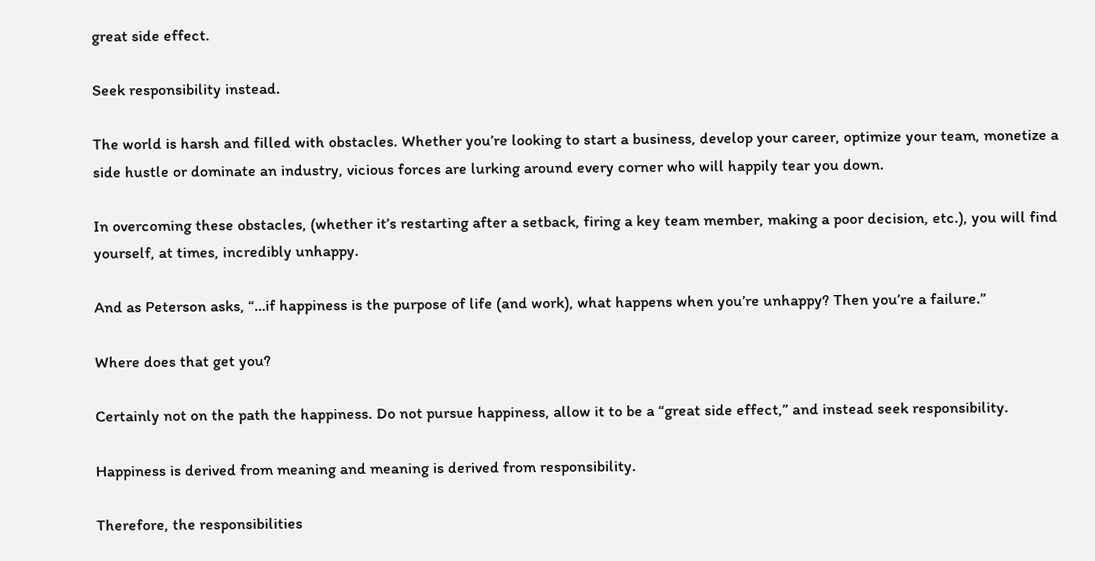great side effect.

Seek responsibility instead.

The world is harsh and filled with obstacles. Whether you’re looking to start a business, develop your career, optimize your team, monetize a side hustle or dominate an industry, vicious forces are lurking around every corner who will happily tear you down.

In overcoming these obstacles, (whether it’s restarting after a setback, firing a key team member, making a poor decision, etc.), you will find yourself, at times, incredibly unhappy.

And as Peterson asks, “…if happiness is the purpose of life (and work), what happens when you’re unhappy? Then you’re a failure.”

Where does that get you?

Certainly not on the path the happiness. Do not pursue happiness, allow it to be a “great side effect,” and instead seek responsibility.

Happiness is derived from meaning and meaning is derived from responsibility.

Therefore, the responsibilities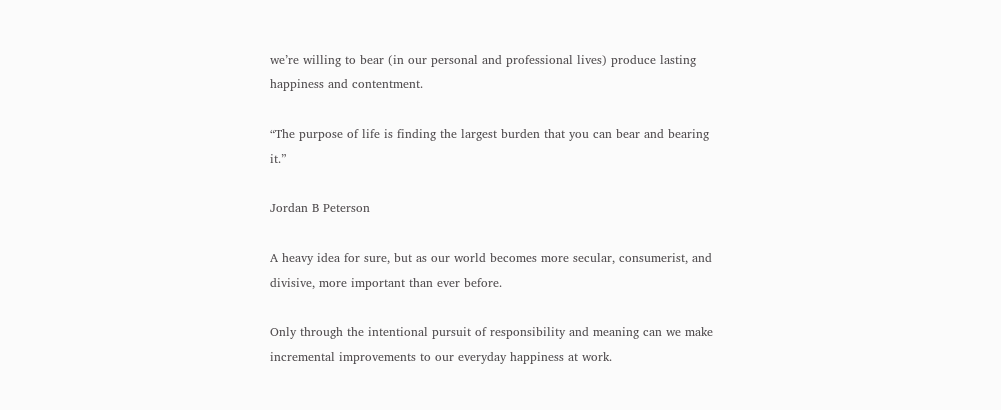we’re willing to bear (in our personal and professional lives) produce lasting happiness and contentment.

“The purpose of life is finding the largest burden that you can bear and bearing it.”

Jordan B Peterson

A heavy idea for sure, but as our world becomes more secular, consumerist, and divisive, more important than ever before.

Only through the intentional pursuit of responsibility and meaning can we make incremental improvements to our everyday happiness at work.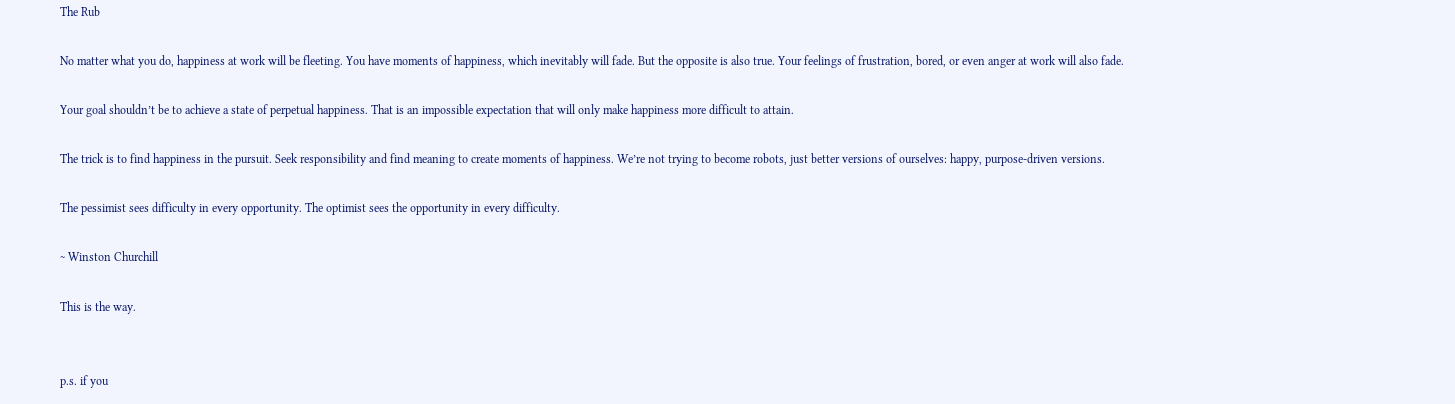The Rub

No matter what you do, happiness at work will be fleeting. You have moments of happiness, which inevitably will fade. But the opposite is also true. Your feelings of frustration, bored, or even anger at work will also fade.

Your goal shouldn’t be to achieve a state of perpetual happiness. That is an impossible expectation that will only make happiness more difficult to attain.

The trick is to find happiness in the pursuit. Seek responsibility and find meaning to create moments of happiness. We’re not trying to become robots, just better versions of ourselves: happy, purpose-driven versions.

The pessimist sees difficulty in every opportunity. The optimist sees the opportunity in every difficulty.

~ Winston Churchill

This is the way.


p.s. if you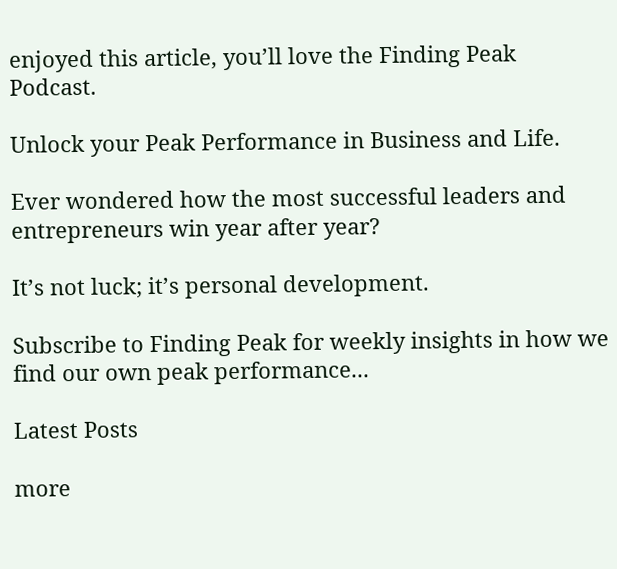enjoyed this article, you’ll love the Finding Peak Podcast.

Unlock your Peak Performance in Business and Life.

Ever wondered how the most successful leaders and entrepreneurs win year after year?

It’s not luck; it’s personal development.

Subscribe to Finding Peak for weekly insights in how we find our own peak performance...

Latest Posts

more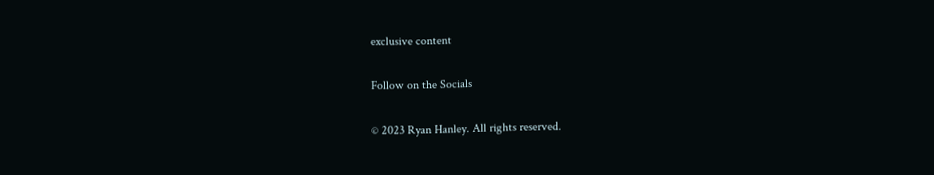exclusive content

Follow on the Socials

© 2023 Ryan Hanley. All rights reserved.